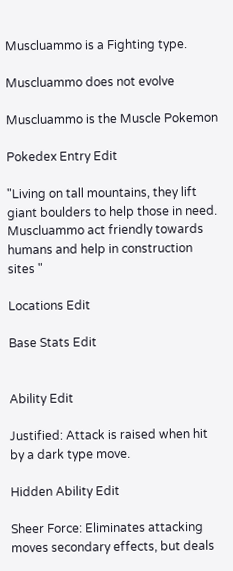Muscluammo is a Fighting type.

Muscluammo does not evolve

Muscluammo is the Muscle Pokemon

Pokedex Entry Edit

"Living on tall mountains, they lift giant boulders to help those in need. Muscluammo act friendly towards humans and help in construction sites "

Locations Edit

Base Stats Edit


Ability Edit

Justified: Attack is raised when hit by a dark type move.

Hidden Ability Edit

Sheer Force: Eliminates attacking moves secondary effects, but deals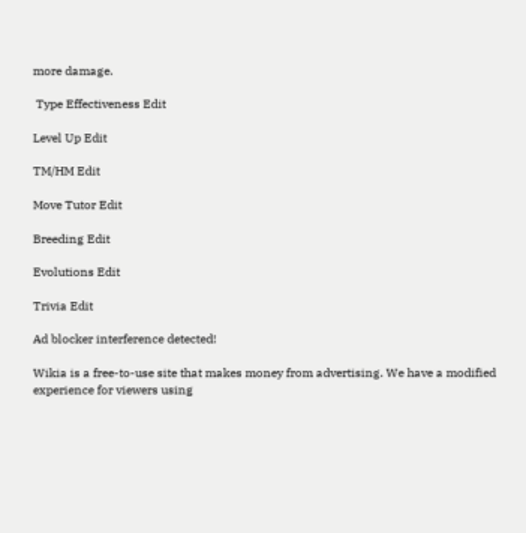more damage.

 Type Effectiveness Edit

Level Up Edit

TM/HM Edit

Move Tutor Edit

Breeding Edit

Evolutions Edit

Trivia Edit

Ad blocker interference detected!

Wikia is a free-to-use site that makes money from advertising. We have a modified experience for viewers using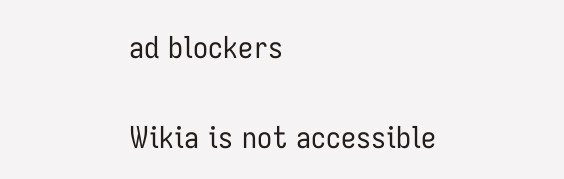ad blockers

Wikia is not accessible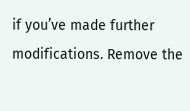if you’ve made further modifications. Remove the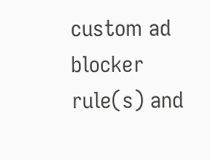custom ad blocker rule(s) and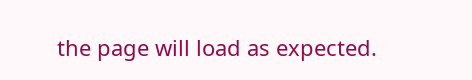the page will load as expected.